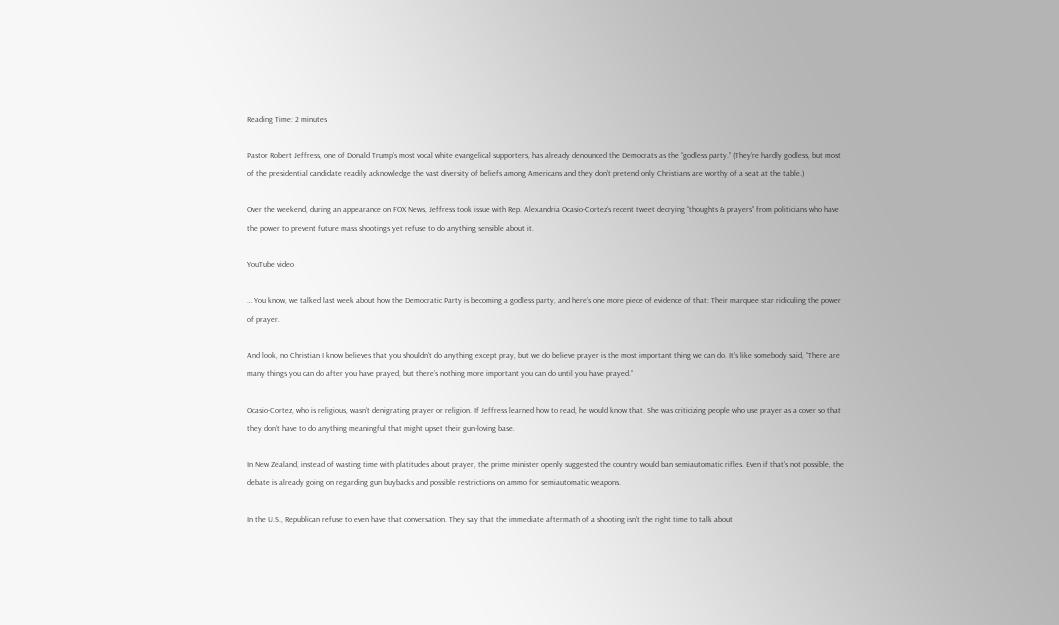Reading Time: 2 minutes

Pastor Robert Jeffress, one of Donald Trump‘s most vocal white evangelical supporters, has already denounced the Democrats as the “godless party.” (They’re hardly godless, but most of the presidential candidate readily acknowledge the vast diversity of beliefs among Americans and they don’t pretend only Christians are worthy of a seat at the table.)

Over the weekend, during an appearance on FOX News, Jeffress took issue with Rep. Alexandria Ocasio-Cortez‘s recent tweet decrying “thoughts & prayers” from politicians who have the power to prevent future mass shootings yet refuse to do anything sensible about it.

YouTube video

… You know, we talked last week about how the Democratic Party is becoming a godless party, and here’s one more piece of evidence of that: Their marquee star ridiculing the power of prayer.

And look, no Christian I know believes that you shouldn’t do anything except pray, but we do believe prayer is the most important thing we can do. It’s like somebody said, “There are many things you can do after you have prayed, but there’s nothing more important you can do until you have prayed.”

Ocasio-Cortez, who is religious, wasn’t denigrating prayer or religion. If Jeffress learned how to read, he would know that. She was criticizing people who use prayer as a cover so that they don’t have to do anything meaningful that might upset their gun-loving base.

In New Zealand, instead of wasting time with platitudes about prayer, the prime minister openly suggested the country would ban semiautomatic rifles. Even if that’s not possible, the debate is already going on regarding gun buybacks and possible restrictions on ammo for semiautomatic weapons.

In the U.S., Republican refuse to even have that conversation. They say that the immediate aftermath of a shooting isn’t the right time to talk about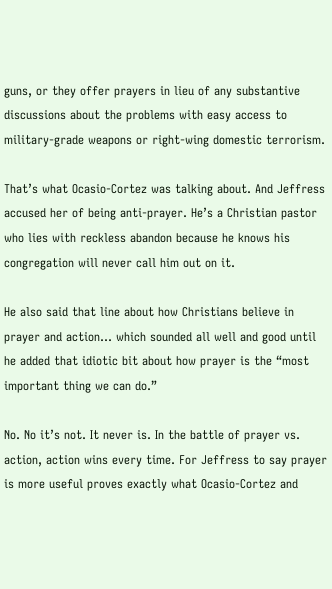guns, or they offer prayers in lieu of any substantive discussions about the problems with easy access to military-grade weapons or right-wing domestic terrorism.

That’s what Ocasio-Cortez was talking about. And Jeffress accused her of being anti-prayer. He’s a Christian pastor who lies with reckless abandon because he knows his congregation will never call him out on it.

He also said that line about how Christians believe in prayer and action… which sounded all well and good until he added that idiotic bit about how prayer is the “most important thing we can do.”

No. No it’s not. It never is. In the battle of prayer vs. action, action wins every time. For Jeffress to say prayer is more useful proves exactly what Ocasio-Cortez and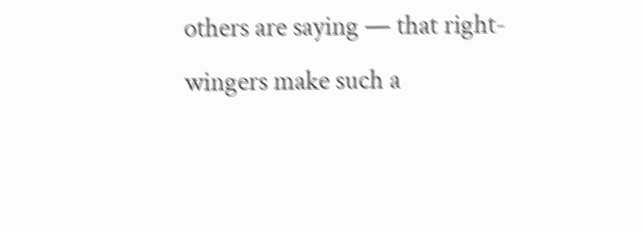others are saying — that right-wingers make such a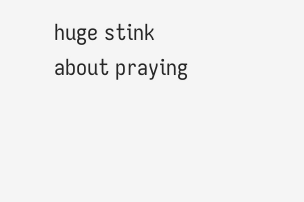huge stink about praying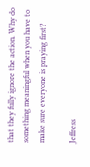that they fully ignore the action. Why do something meaningful when you have to make sure everyone is praying first?

Jeffress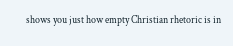shows you just how empty Christian rhetoric is in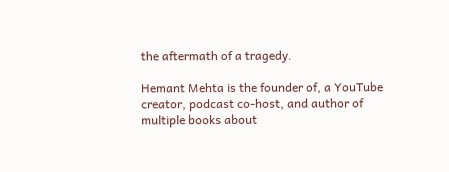the aftermath of a tragedy.

Hemant Mehta is the founder of, a YouTube creator, podcast co-host, and author of multiple books about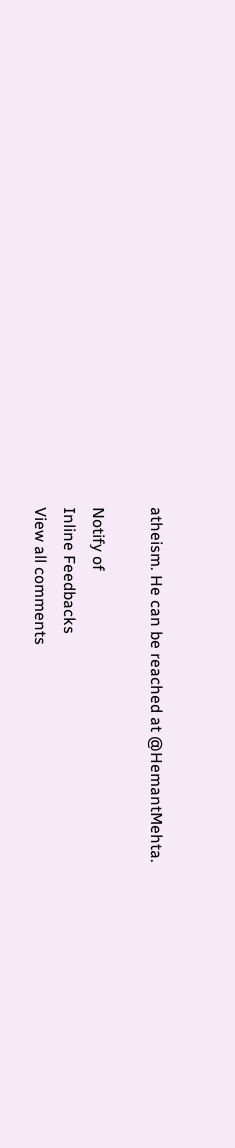atheism. He can be reached at @HemantMehta.

Notify of
Inline Feedbacks
View all comments